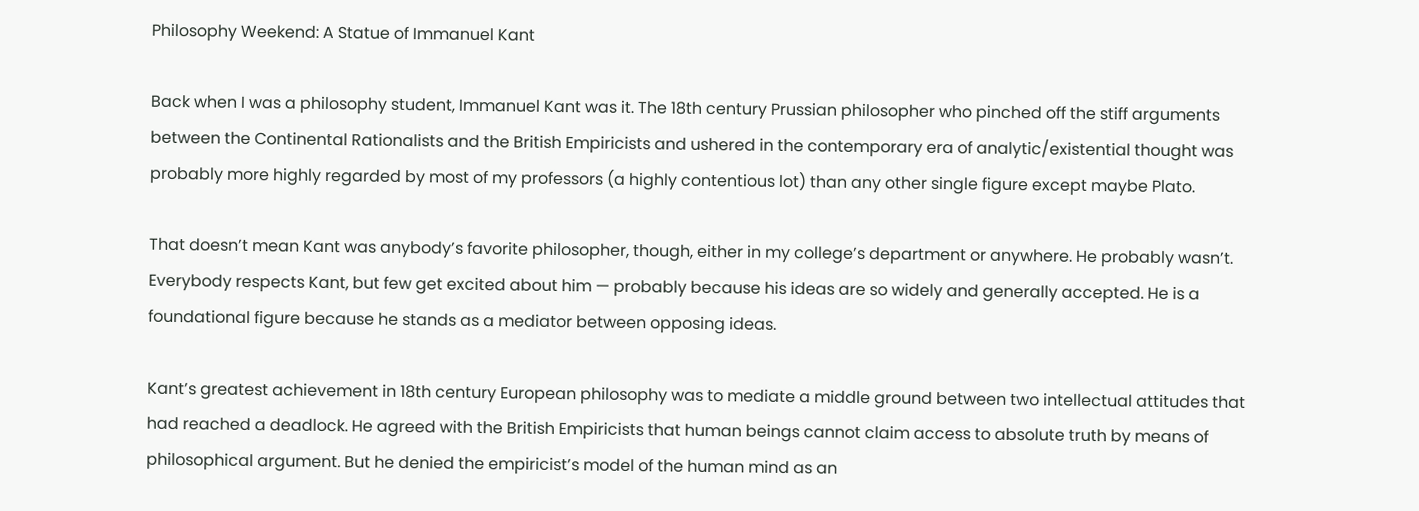Philosophy Weekend: A Statue of Immanuel Kant

Back when I was a philosophy student, Immanuel Kant was it. The 18th century Prussian philosopher who pinched off the stiff arguments between the Continental Rationalists and the British Empiricists and ushered in the contemporary era of analytic/existential thought was probably more highly regarded by most of my professors (a highly contentious lot) than any other single figure except maybe Plato.

That doesn’t mean Kant was anybody’s favorite philosopher, though, either in my college’s department or anywhere. He probably wasn’t. Everybody respects Kant, but few get excited about him — probably because his ideas are so widely and generally accepted. He is a foundational figure because he stands as a mediator between opposing ideas.

Kant’s greatest achievement in 18th century European philosophy was to mediate a middle ground between two intellectual attitudes that had reached a deadlock. He agreed with the British Empiricists that human beings cannot claim access to absolute truth by means of philosophical argument. But he denied the empiricist’s model of the human mind as an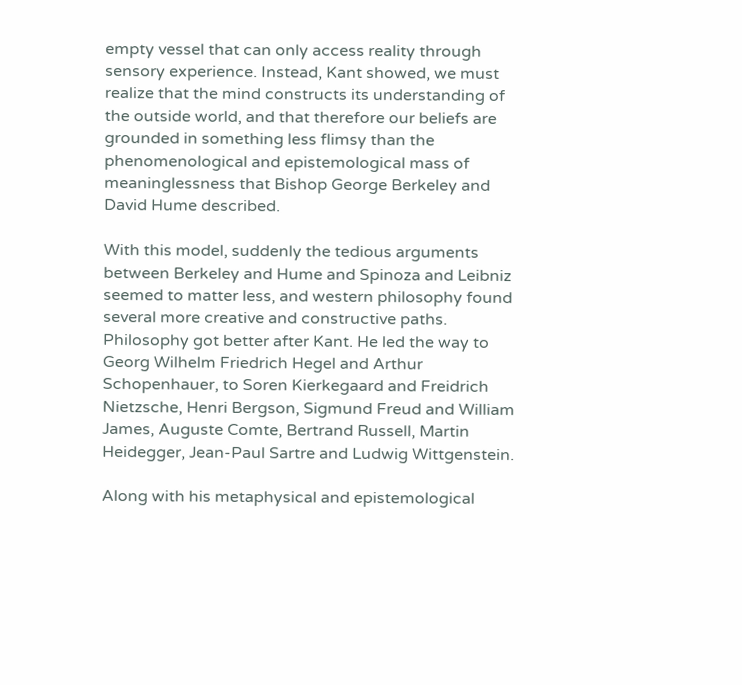empty vessel that can only access reality through sensory experience. Instead, Kant showed, we must realize that the mind constructs its understanding of the outside world, and that therefore our beliefs are grounded in something less flimsy than the phenomenological and epistemological mass of meaninglessness that Bishop George Berkeley and David Hume described.

With this model, suddenly the tedious arguments between Berkeley and Hume and Spinoza and Leibniz seemed to matter less, and western philosophy found several more creative and constructive paths. Philosophy got better after Kant. He led the way to Georg Wilhelm Friedrich Hegel and Arthur Schopenhauer, to Soren Kierkegaard and Freidrich Nietzsche, Henri Bergson, Sigmund Freud and William James, Auguste Comte, Bertrand Russell, Martin Heidegger, Jean-Paul Sartre and Ludwig Wittgenstein.

Along with his metaphysical and epistemological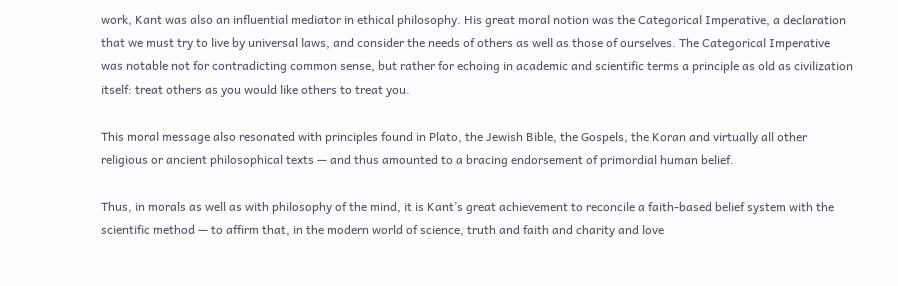work, Kant was also an influential mediator in ethical philosophy. His great moral notion was the Categorical Imperative, a declaration that we must try to live by universal laws, and consider the needs of others as well as those of ourselves. The Categorical Imperative was notable not for contradicting common sense, but rather for echoing in academic and scientific terms a principle as old as civilization itself: treat others as you would like others to treat you.

This moral message also resonated with principles found in Plato, the Jewish Bible, the Gospels, the Koran and virtually all other religious or ancient philosophical texts — and thus amounted to a bracing endorsement of primordial human belief.

Thus, in morals as well as with philosophy of the mind, it is Kant’s great achievement to reconcile a faith-based belief system with the scientific method — to affirm that, in the modern world of science, truth and faith and charity and love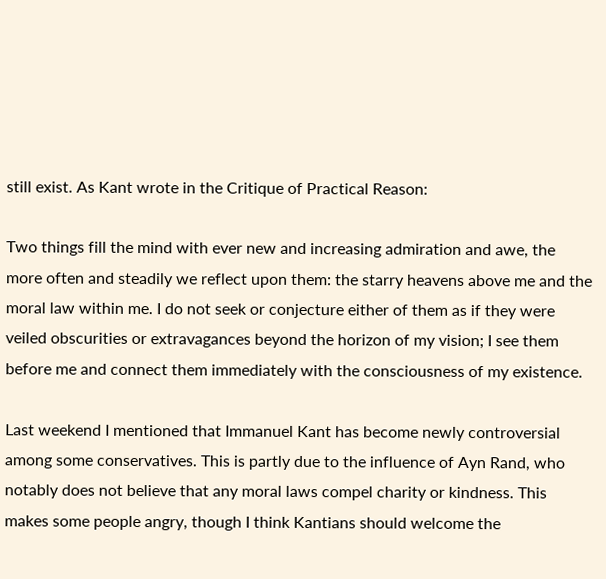still exist. As Kant wrote in the Critique of Practical Reason:

Two things fill the mind with ever new and increasing admiration and awe, the more often and steadily we reflect upon them: the starry heavens above me and the moral law within me. I do not seek or conjecture either of them as if they were veiled obscurities or extravagances beyond the horizon of my vision; I see them before me and connect them immediately with the consciousness of my existence.

Last weekend I mentioned that Immanuel Kant has become newly controversial among some conservatives. This is partly due to the influence of Ayn Rand, who notably does not believe that any moral laws compel charity or kindness. This makes some people angry, though I think Kantians should welcome the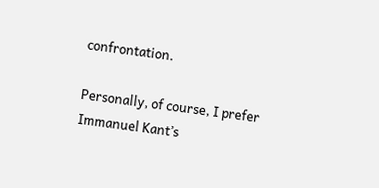confrontation.

Personally, of course, I prefer Immanuel Kant’s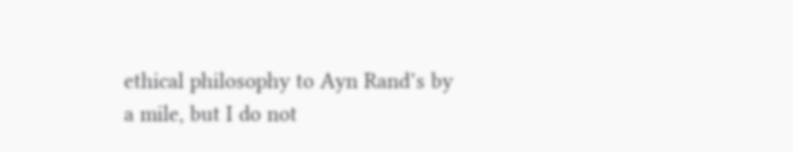ethical philosophy to Ayn Rand’s by a mile, but I do not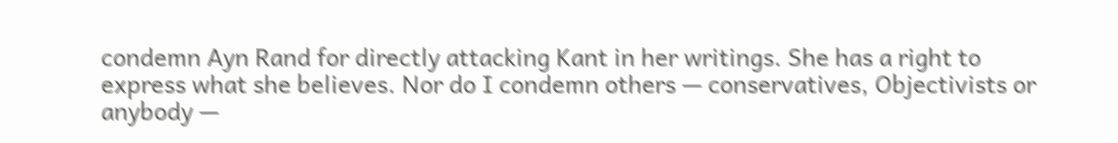condemn Ayn Rand for directly attacking Kant in her writings. She has a right to express what she believes. Nor do I condemn others — conservatives, Objectivists or anybody —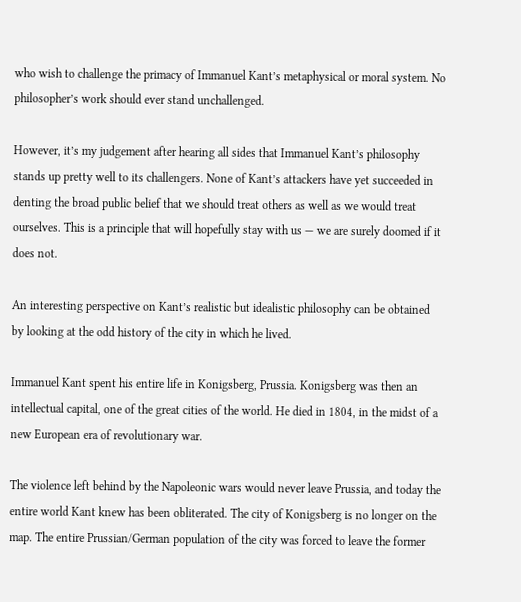who wish to challenge the primacy of Immanuel Kant’s metaphysical or moral system. No philosopher’s work should ever stand unchallenged.

However, it’s my judgement after hearing all sides that Immanuel Kant’s philosophy stands up pretty well to its challengers. None of Kant’s attackers have yet succeeded in denting the broad public belief that we should treat others as well as we would treat ourselves. This is a principle that will hopefully stay with us — we are surely doomed if it does not.

An interesting perspective on Kant’s realistic but idealistic philosophy can be obtained by looking at the odd history of the city in which he lived.

Immanuel Kant spent his entire life in Konigsberg, Prussia. Konigsberg was then an intellectual capital, one of the great cities of the world. He died in 1804, in the midst of a new European era of revolutionary war.

The violence left behind by the Napoleonic wars would never leave Prussia, and today the entire world Kant knew has been obliterated. The city of Konigsberg is no longer on the map. The entire Prussian/German population of the city was forced to leave the former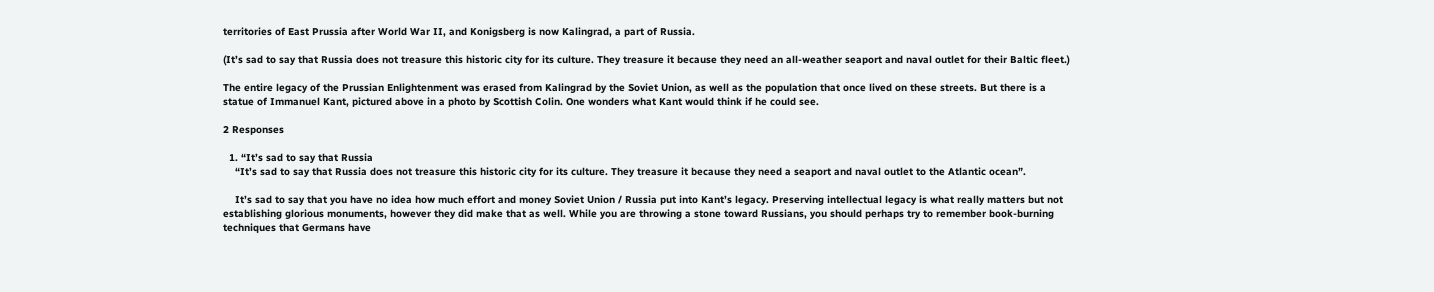territories of East Prussia after World War II, and Konigsberg is now Kalingrad, a part of Russia.

(It’s sad to say that Russia does not treasure this historic city for its culture. They treasure it because they need an all-weather seaport and naval outlet for their Baltic fleet.)

The entire legacy of the Prussian Enlightenment was erased from Kalingrad by the Soviet Union, as well as the population that once lived on these streets. But there is a statue of Immanuel Kant, pictured above in a photo by Scottish Colin. One wonders what Kant would think if he could see.

2 Responses

  1. “It’s sad to say that Russia
    “It’s sad to say that Russia does not treasure this historic city for its culture. They treasure it because they need a seaport and naval outlet to the Atlantic ocean”.

    It’s sad to say that you have no idea how much effort and money Soviet Union / Russia put into Kant’s legacy. Preserving intellectual legacy is what really matters but not establishing glorious monuments, however they did make that as well. While you are throwing a stone toward Russians, you should perhaps try to remember book-burning techniques that Germans have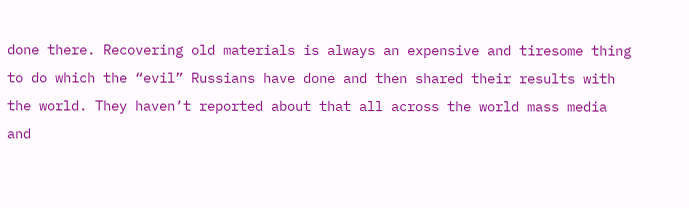done there. Recovering old materials is always an expensive and tiresome thing to do which the “evil” Russians have done and then shared their results with the world. They haven’t reported about that all across the world mass media and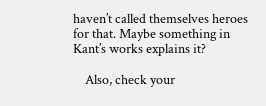haven’t called themselves heroes for that. Maybe something in Kant’s works explains it?

    Also, check your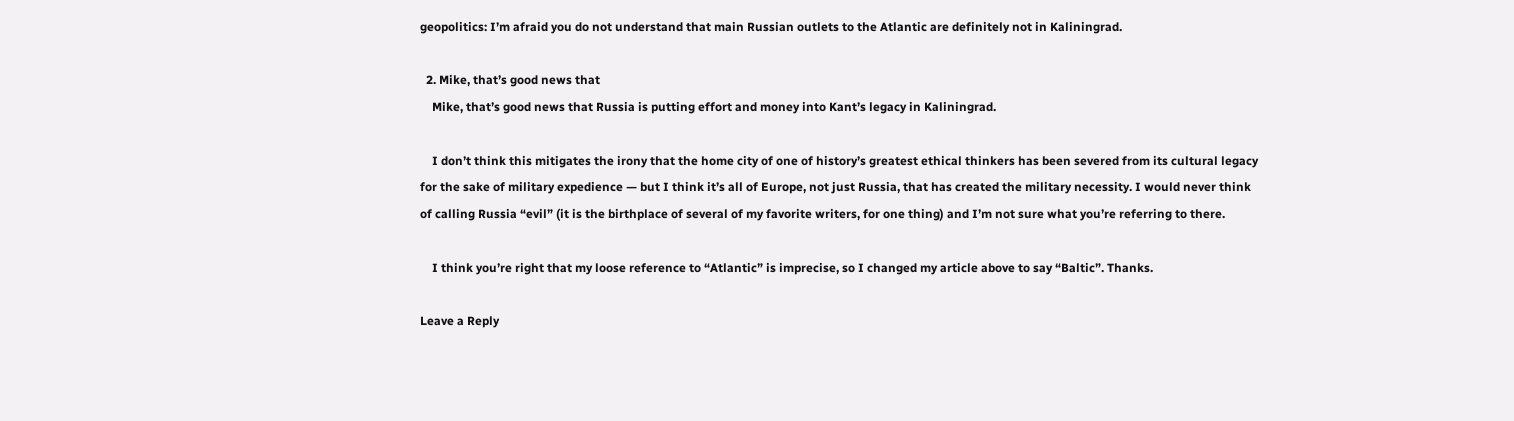geopolitics: I’m afraid you do not understand that main Russian outlets to the Atlantic are definitely not in Kaliningrad.

  2. Mike, that’s good news that
    Mike, that’s good news that Russia is putting effort and money into Kant’s legacy in Kaliningrad.

    I don’t think this mitigates the irony that the home city of one of history’s greatest ethical thinkers has been severed from its cultural legacy for the sake of military expedience — but I think it’s all of Europe, not just Russia, that has created the military necessity. I would never think of calling Russia “evil” (it is the birthplace of several of my favorite writers, for one thing) and I’m not sure what you’re referring to there.

    I think you’re right that my loose reference to “Atlantic” is imprecise, so I changed my article above to say “Baltic”. Thanks.

Leave a Reply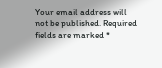Your email address will not be published. Required fields are marked *